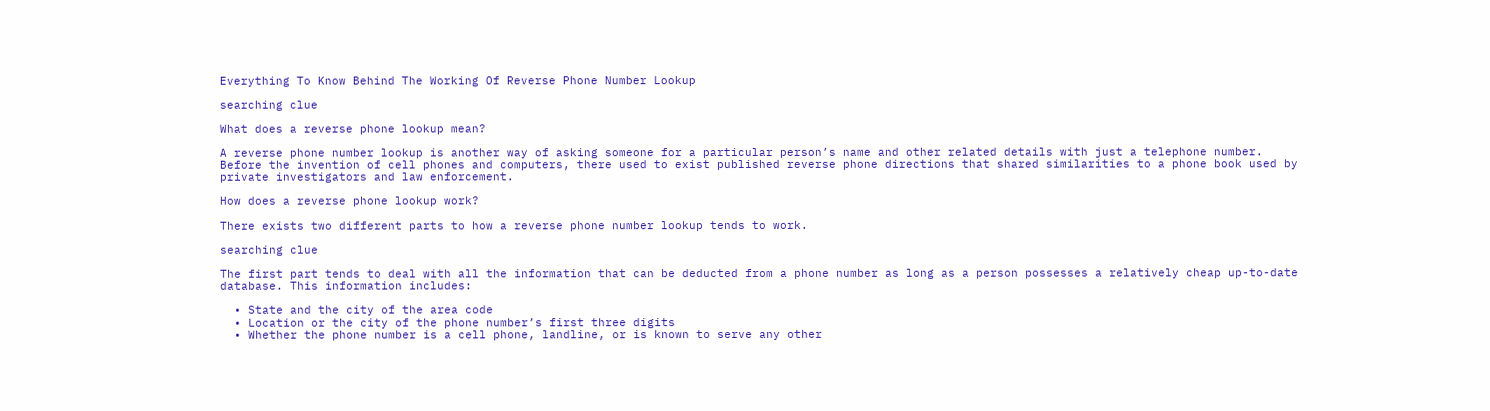Everything To Know Behind The Working Of Reverse Phone Number Lookup

searching clue

What does a reverse phone lookup mean?

A reverse phone number lookup is another way of asking someone for a particular person’s name and other related details with just a telephone number. Before the invention of cell phones and computers, there used to exist published reverse phone directions that shared similarities to a phone book used by private investigators and law enforcement.

How does a reverse phone lookup work?

There exists two different parts to how a reverse phone number lookup tends to work.

searching clue

The first part tends to deal with all the information that can be deducted from a phone number as long as a person possesses a relatively cheap up-to-date database. This information includes:

  • State and the city of the area code
  • Location or the city of the phone number’s first three digits
  • Whether the phone number is a cell phone, landline, or is known to serve any other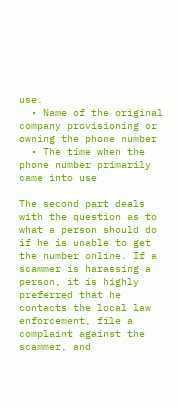use.
  • Name of the original company provisioning or owning the phone number
  • The time when the phone number primarily came into use

The second part deals with the question as to what a person should do if he is unable to get the number online. If a scammer is harassing a person, it is highly preferred that he contacts the local law enforcement, file a complaint against the scammer, and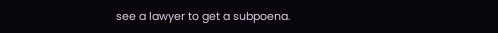see a lawyer to get a subpoena.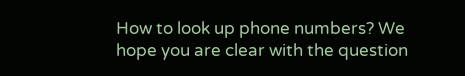How to look up phone numbers? We hope you are clear with the question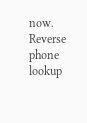now. Reverse phone lookup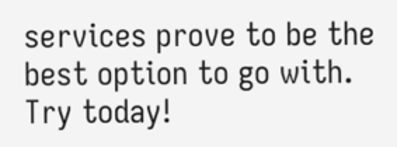services prove to be the best option to go with. Try today!